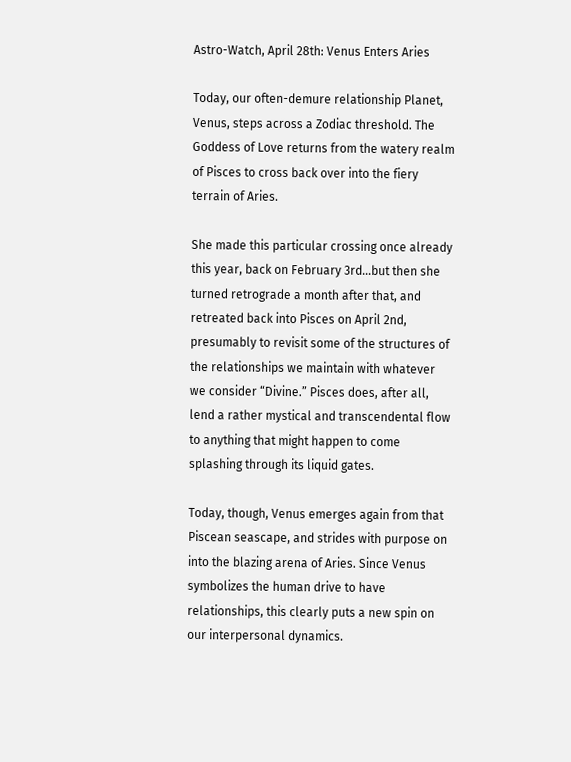Astro-Watch, April 28th: Venus Enters Aries

Today, our often-demure relationship Planet, Venus, steps across a Zodiac threshold. The Goddess of Love returns from the watery realm of Pisces to cross back over into the fiery terrain of Aries.

She made this particular crossing once already this year, back on February 3rd…but then she turned retrograde a month after that, and retreated back into Pisces on April 2nd, presumably to revisit some of the structures of the relationships we maintain with whatever we consider “Divine.” Pisces does, after all, lend a rather mystical and transcendental flow to anything that might happen to come splashing through its liquid gates.

Today, though, Venus emerges again from that Piscean seascape, and strides with purpose on into the blazing arena of Aries. Since Venus symbolizes the human drive to have relationships, this clearly puts a new spin on our interpersonal dynamics.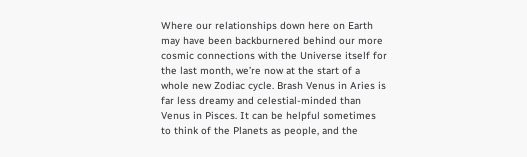Where our relationships down here on Earth may have been backburnered behind our more cosmic connections with the Universe itself for the last month, we’re now at the start of a whole new Zodiac cycle. Brash Venus in Aries is far less dreamy and celestial-minded than Venus in Pisces. It can be helpful sometimes to think of the Planets as people, and the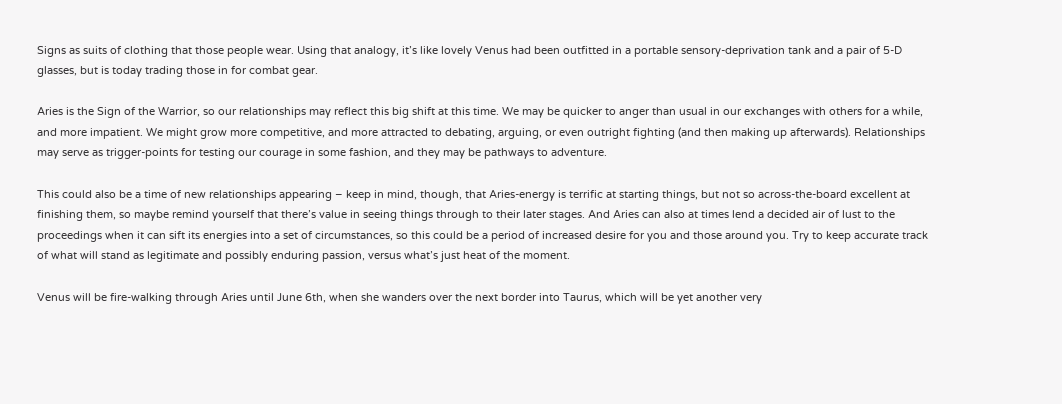Signs as suits of clothing that those people wear. Using that analogy, it’s like lovely Venus had been outfitted in a portable sensory-deprivation tank and a pair of 5-D glasses, but is today trading those in for combat gear.

Aries is the Sign of the Warrior, so our relationships may reflect this big shift at this time. We may be quicker to anger than usual in our exchanges with others for a while, and more impatient. We might grow more competitive, and more attracted to debating, arguing, or even outright fighting (and then making up afterwards). Relationships may serve as trigger-points for testing our courage in some fashion, and they may be pathways to adventure.

This could also be a time of new relationships appearing – keep in mind, though, that Aries-energy is terrific at starting things, but not so across-the-board excellent at finishing them, so maybe remind yourself that there’s value in seeing things through to their later stages. And Aries can also at times lend a decided air of lust to the proceedings when it can sift its energies into a set of circumstances, so this could be a period of increased desire for you and those around you. Try to keep accurate track of what will stand as legitimate and possibly enduring passion, versus what’s just heat of the moment.

Venus will be fire-walking through Aries until June 6th, when she wanders over the next border into Taurus, which will be yet another very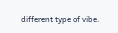different type of vibe.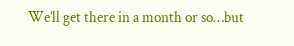We’ll get there in a month or so…but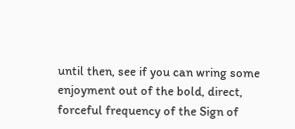until then, see if you can wring some enjoyment out of the bold, direct, forceful frequency of the Sign of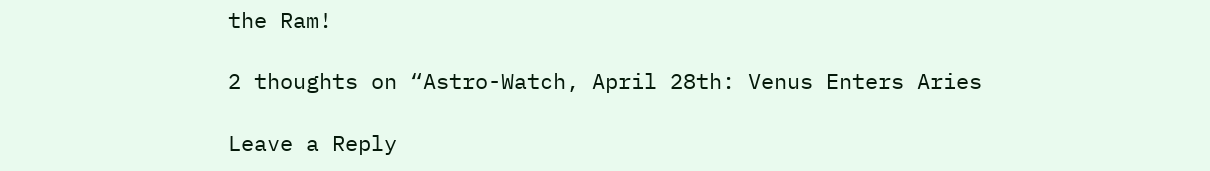the Ram!

2 thoughts on “Astro-Watch, April 28th: Venus Enters Aries

Leave a Reply